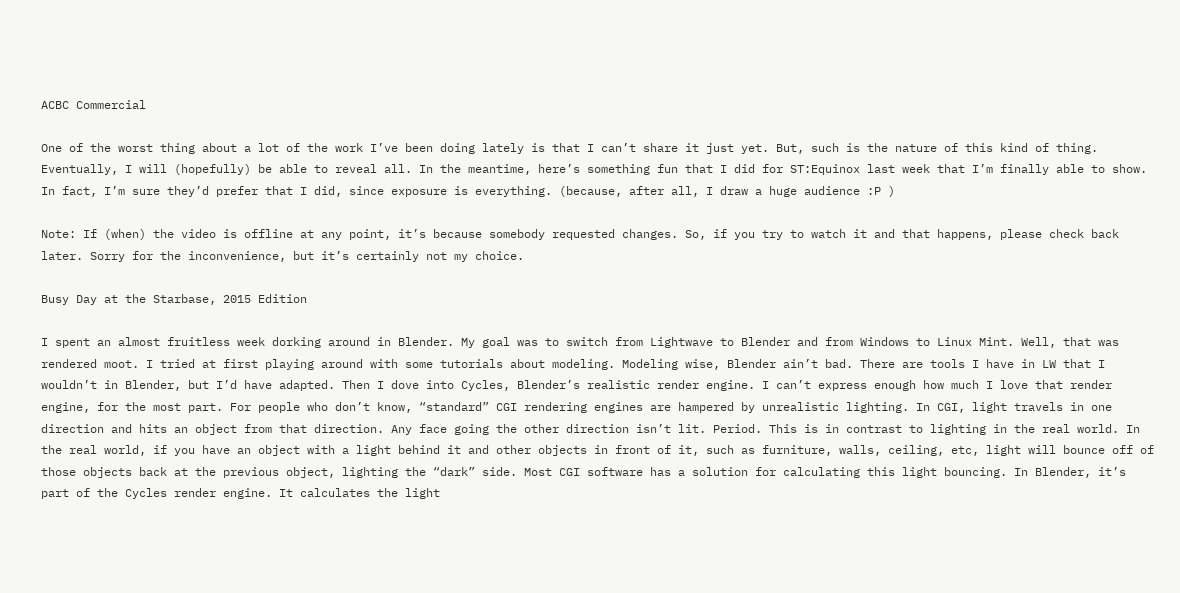ACBC Commercial

One of the worst thing about a lot of the work I’ve been doing lately is that I can’t share it just yet. But, such is the nature of this kind of thing. Eventually, I will (hopefully) be able to reveal all. In the meantime, here’s something fun that I did for ST:Equinox last week that I’m finally able to show. In fact, I’m sure they’d prefer that I did, since exposure is everything. (because, after all, I draw a huge audience :P )

Note: If (when) the video is offline at any point, it’s because somebody requested changes. So, if you try to watch it and that happens, please check back later. Sorry for the inconvenience, but it’s certainly not my choice.

Busy Day at the Starbase, 2015 Edition

I spent an almost fruitless week dorking around in Blender. My goal was to switch from Lightwave to Blender and from Windows to Linux Mint. Well, that was rendered moot. I tried at first playing around with some tutorials about modeling. Modeling wise, Blender ain’t bad. There are tools I have in LW that I wouldn’t in Blender, but I’d have adapted. Then I dove into Cycles, Blender’s realistic render engine. I can’t express enough how much I love that render engine, for the most part. For people who don’t know, “standard” CGI rendering engines are hampered by unrealistic lighting. In CGI, light travels in one direction and hits an object from that direction. Any face going the other direction isn’t lit. Period. This is in contrast to lighting in the real world. In the real world, if you have an object with a light behind it and other objects in front of it, such as furniture, walls, ceiling, etc, light will bounce off of those objects back at the previous object, lighting the “dark” side. Most CGI software has a solution for calculating this light bouncing. In Blender, it’s part of the Cycles render engine. It calculates the light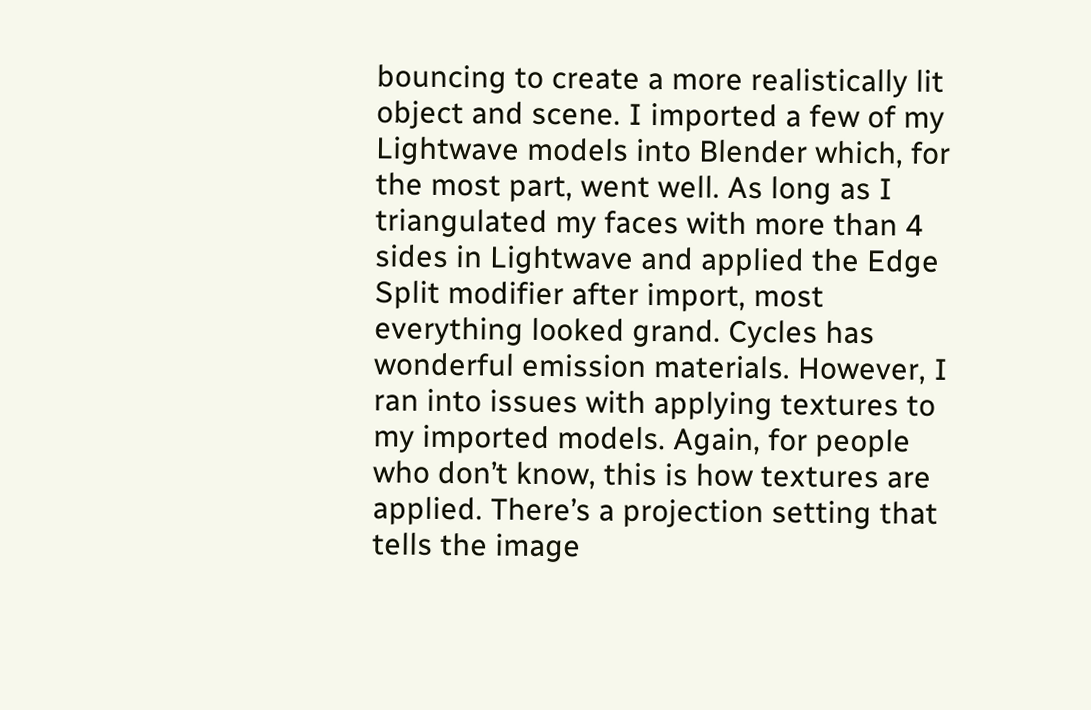bouncing to create a more realistically lit object and scene. I imported a few of my Lightwave models into Blender which, for the most part, went well. As long as I triangulated my faces with more than 4 sides in Lightwave and applied the Edge Split modifier after import, most everything looked grand. Cycles has wonderful emission materials. However, I ran into issues with applying textures to my imported models. Again, for people who don’t know, this is how textures are applied. There’s a projection setting that tells the image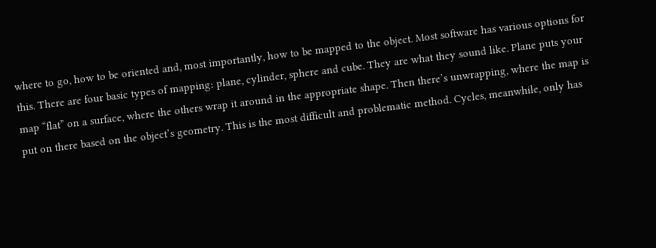where to go, how to be oriented and, most importantly, how to be mapped to the object. Most software has various options for this. There are four basic types of mapping: plane, cylinder, sphere and cube. They are what they sound like. Plane puts your map “flat” on a surface, where the others wrap it around in the appropriate shape. Then there’s unwrapping, where the map is put on there based on the object’s geometry. This is the most difficult and problematic method. Cycles, meanwhile, only has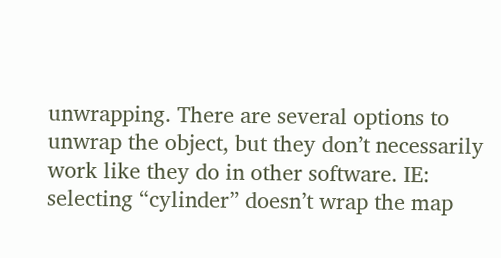unwrapping. There are several options to unwrap the object, but they don’t necessarily work like they do in other software. IE: selecting “cylinder” doesn’t wrap the map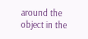around the object in the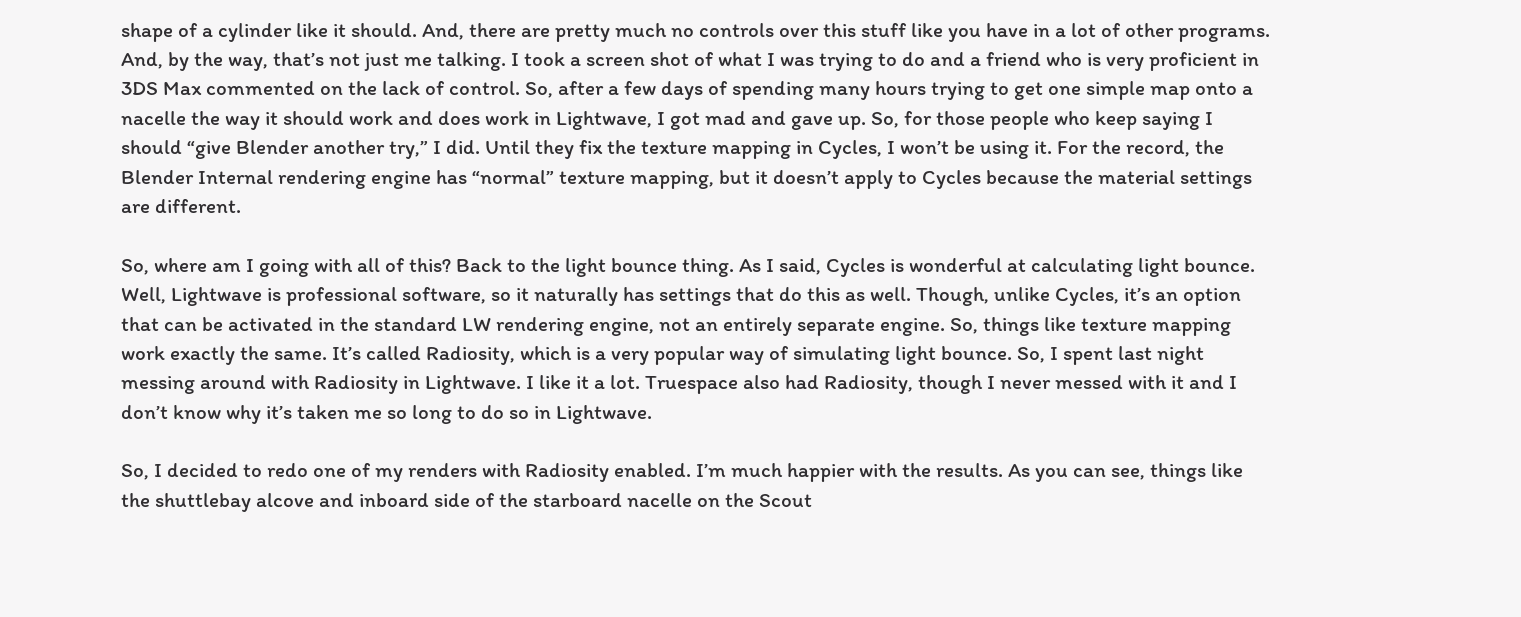shape of a cylinder like it should. And, there are pretty much no controls over this stuff like you have in a lot of other programs. And, by the way, that’s not just me talking. I took a screen shot of what I was trying to do and a friend who is very proficient in 3DS Max commented on the lack of control. So, after a few days of spending many hours trying to get one simple map onto a nacelle the way it should work and does work in Lightwave, I got mad and gave up. So, for those people who keep saying I should “give Blender another try,” I did. Until they fix the texture mapping in Cycles, I won’t be using it. For the record, the Blender Internal rendering engine has “normal” texture mapping, but it doesn’t apply to Cycles because the material settings are different.

So, where am I going with all of this? Back to the light bounce thing. As I said, Cycles is wonderful at calculating light bounce. Well, Lightwave is professional software, so it naturally has settings that do this as well. Though, unlike Cycles, it’s an option that can be activated in the standard LW rendering engine, not an entirely separate engine. So, things like texture mapping work exactly the same. It’s called Radiosity, which is a very popular way of simulating light bounce. So, I spent last night messing around with Radiosity in Lightwave. I like it a lot. Truespace also had Radiosity, though I never messed with it and I don’t know why it’s taken me so long to do so in Lightwave.

So, I decided to redo one of my renders with Radiosity enabled. I’m much happier with the results. As you can see, things like the shuttlebay alcove and inboard side of the starboard nacelle on the Scout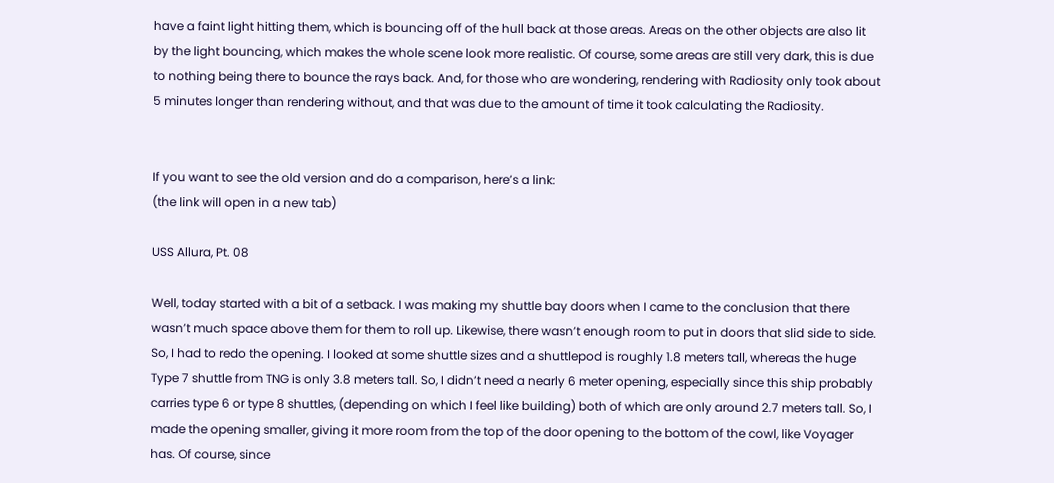have a faint light hitting them, which is bouncing off of the hull back at those areas. Areas on the other objects are also lit by the light bouncing, which makes the whole scene look more realistic. Of course, some areas are still very dark, this is due to nothing being there to bounce the rays back. And, for those who are wondering, rendering with Radiosity only took about 5 minutes longer than rendering without, and that was due to the amount of time it took calculating the Radiosity.


If you want to see the old version and do a comparison, here’s a link:
(the link will open in a new tab)

USS Allura, Pt. 08

Well, today started with a bit of a setback. I was making my shuttle bay doors when I came to the conclusion that there wasn’t much space above them for them to roll up. Likewise, there wasn’t enough room to put in doors that slid side to side. So, I had to redo the opening. I looked at some shuttle sizes and a shuttlepod is roughly 1.8 meters tall, whereas the huge Type 7 shuttle from TNG is only 3.8 meters tall. So, I didn’t need a nearly 6 meter opening, especially since this ship probably carries type 6 or type 8 shuttles, (depending on which I feel like building) both of which are only around 2.7 meters tall. So, I made the opening smaller, giving it more room from the top of the door opening to the bottom of the cowl, like Voyager has. Of course, since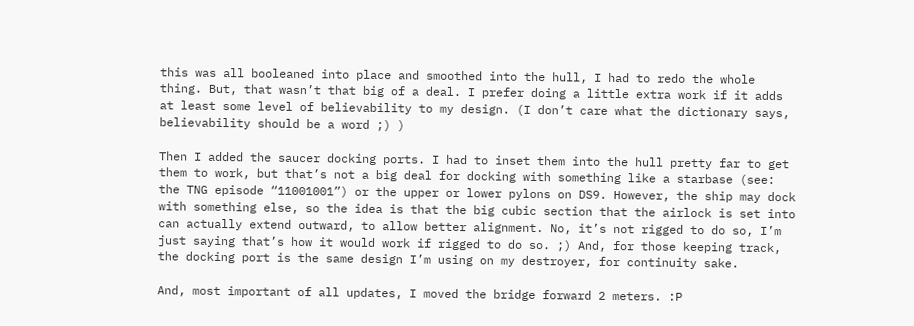this was all booleaned into place and smoothed into the hull, I had to redo the whole thing. But, that wasn’t that big of a deal. I prefer doing a little extra work if it adds at least some level of believability to my design. (I don’t care what the dictionary says, believability should be a word ;) )

Then I added the saucer docking ports. I had to inset them into the hull pretty far to get them to work, but that’s not a big deal for docking with something like a starbase (see: the TNG episode “11001001”) or the upper or lower pylons on DS9. However, the ship may dock with something else, so the idea is that the big cubic section that the airlock is set into can actually extend outward, to allow better alignment. No, it’s not rigged to do so, I’m just saying that’s how it would work if rigged to do so. ;) And, for those keeping track, the docking port is the same design I’m using on my destroyer, for continuity sake.

And, most important of all updates, I moved the bridge forward 2 meters. :P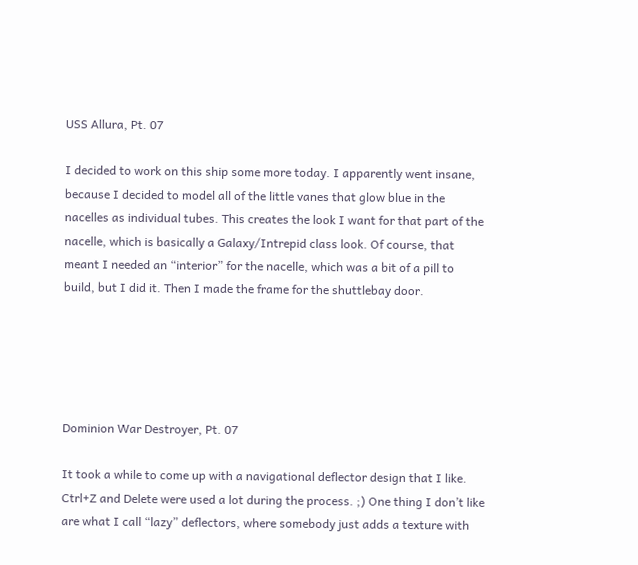USS Allura, Pt. 07

I decided to work on this ship some more today. I apparently went insane, because I decided to model all of the little vanes that glow blue in the nacelles as individual tubes. This creates the look I want for that part of the nacelle, which is basically a Galaxy/Intrepid class look. Of course, that meant I needed an “interior” for the nacelle, which was a bit of a pill to build, but I did it. Then I made the frame for the shuttlebay door.





Dominion War Destroyer, Pt. 07

It took a while to come up with a navigational deflector design that I like. Ctrl+Z and Delete were used a lot during the process. ;) One thing I don’t like are what I call “lazy” deflectors, where somebody just adds a texture with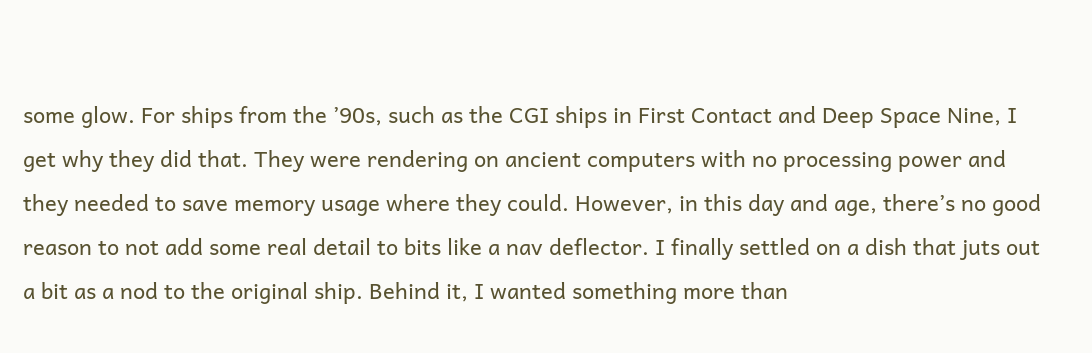some glow. For ships from the ’90s, such as the CGI ships in First Contact and Deep Space Nine, I get why they did that. They were rendering on ancient computers with no processing power and they needed to save memory usage where they could. However, in this day and age, there’s no good reason to not add some real detail to bits like a nav deflector. I finally settled on a dish that juts out a bit as a nod to the original ship. Behind it, I wanted something more than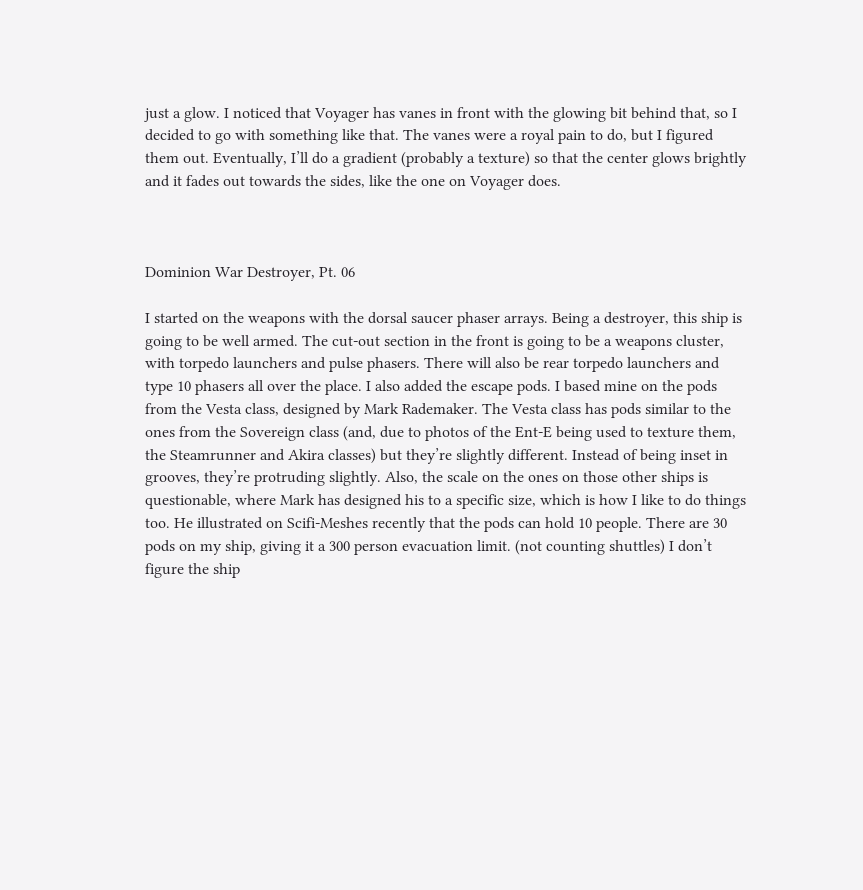just a glow. I noticed that Voyager has vanes in front with the glowing bit behind that, so I decided to go with something like that. The vanes were a royal pain to do, but I figured them out. Eventually, I’ll do a gradient (probably a texture) so that the center glows brightly and it fades out towards the sides, like the one on Voyager does.



Dominion War Destroyer, Pt. 06

I started on the weapons with the dorsal saucer phaser arrays. Being a destroyer, this ship is going to be well armed. The cut-out section in the front is going to be a weapons cluster, with torpedo launchers and pulse phasers. There will also be rear torpedo launchers and type 10 phasers all over the place. I also added the escape pods. I based mine on the pods from the Vesta class, designed by Mark Rademaker. The Vesta class has pods similar to the ones from the Sovereign class (and, due to photos of the Ent-E being used to texture them, the Steamrunner and Akira classes) but they’re slightly different. Instead of being inset in grooves, they’re protruding slightly. Also, the scale on the ones on those other ships is questionable, where Mark has designed his to a specific size, which is how I like to do things too. He illustrated on Scifi-Meshes recently that the pods can hold 10 people. There are 30 pods on my ship, giving it a 300 person evacuation limit. (not counting shuttles) I don’t figure the ship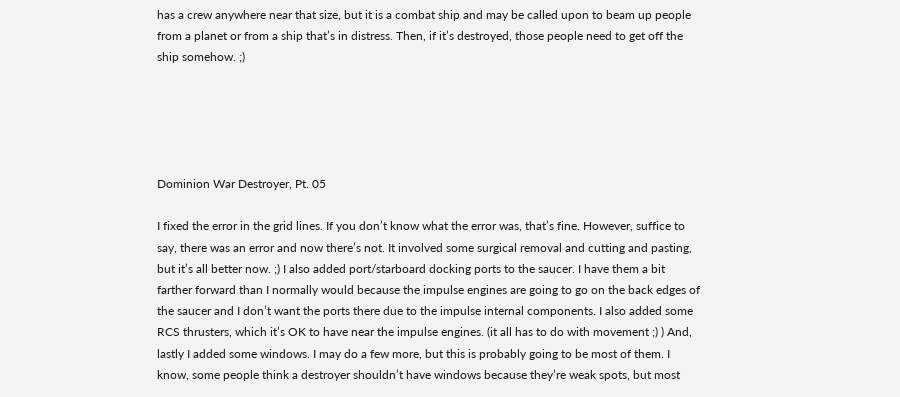has a crew anywhere near that size, but it is a combat ship and may be called upon to beam up people from a planet or from a ship that’s in distress. Then, if it’s destroyed, those people need to get off the ship somehow. ;)





Dominion War Destroyer, Pt. 05

I fixed the error in the grid lines. If you don’t know what the error was, that’s fine. However, suffice to say, there was an error and now there’s not. It involved some surgical removal and cutting and pasting, but it’s all better now. ;) I also added port/starboard docking ports to the saucer. I have them a bit farther forward than I normally would because the impulse engines are going to go on the back edges of the saucer and I don’t want the ports there due to the impulse internal components. I also added some RCS thrusters, which it’s OK to have near the impulse engines. (it all has to do with movement ;) ) And, lastly I added some windows. I may do a few more, but this is probably going to be most of them. I know, some people think a destroyer shouldn’t have windows because they’re weak spots, but most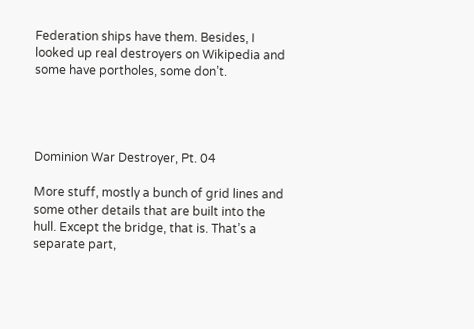Federation ships have them. Besides, I looked up real destroyers on Wikipedia and some have portholes, some don’t.




Dominion War Destroyer, Pt. 04

More stuff, mostly a bunch of grid lines and some other details that are built into the hull. Except the bridge, that is. That’s a separate part,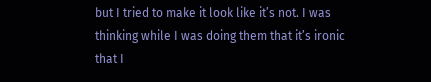but I tried to make it look like it’s not. I was thinking while I was doing them that it’s ironic that I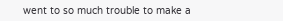went to so much trouble to make a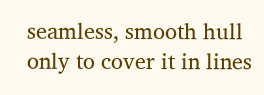seamless, smooth hull only to cover it in lines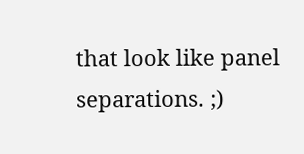that look like panel separations. ;)